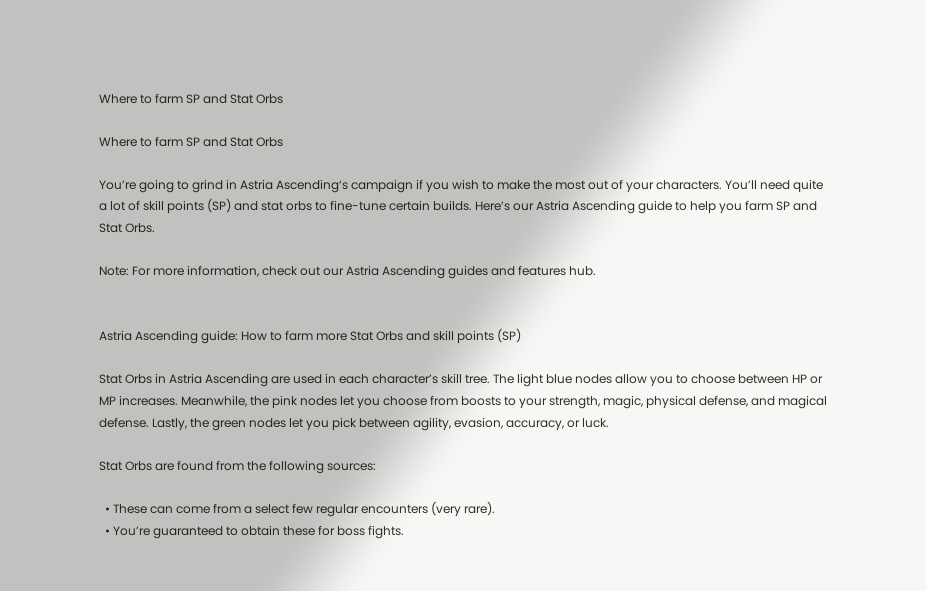Where to farm SP and Stat Orbs

Where to farm SP and Stat Orbs

You’re going to grind in Astria Ascending‘s campaign if you wish to make the most out of your characters. You’ll need quite a lot of skill points (SP) and stat orbs to fine-tune certain builds. Here’s our Astria Ascending guide to help you farm SP and Stat Orbs.

Note: For more information, check out our Astria Ascending guides and features hub.


Astria Ascending guide: How to farm more Stat Orbs and skill points (SP)

Stat Orbs in Astria Ascending are used in each character’s skill tree. The light blue nodes allow you to choose between HP or MP increases. Meanwhile, the pink nodes let you choose from boosts to your strength, magic, physical defense, and magical defense. Lastly, the green nodes let you pick between agility, evasion, accuracy, or luck.

Stat Orbs are found from the following sources:

  • These can come from a select few regular encounters (very rare).
  • You’re guaranteed to obtain these for boss fights.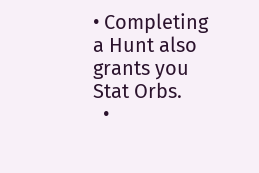• Completing a Hunt also grants you Stat Orbs.
  •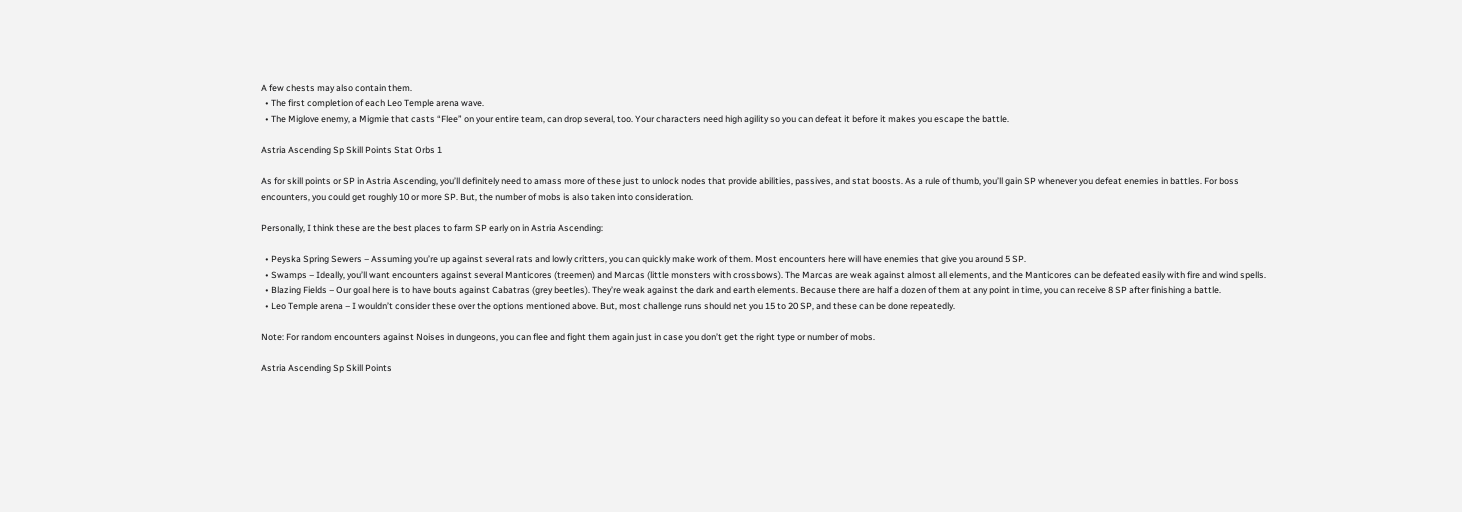A few chests may also contain them.
  • The first completion of each Leo Temple arena wave.
  • The Miglove enemy, a Migmie that casts “Flee” on your entire team, can drop several, too. Your characters need high agility so you can defeat it before it makes you escape the battle.

Astria Ascending Sp Skill Points Stat Orbs 1

As for skill points or SP in Astria Ascending, you’ll definitely need to amass more of these just to unlock nodes that provide abilities, passives, and stat boosts. As a rule of thumb, you’ll gain SP whenever you defeat enemies in battles. For boss encounters, you could get roughly 10 or more SP. But, the number of mobs is also taken into consideration.

Personally, I think these are the best places to farm SP early on in Astria Ascending:

  • Peyska Spring Sewers – Assuming you’re up against several rats and lowly critters, you can quickly make work of them. Most encounters here will have enemies that give you around 5 SP.
  • Swamps – Ideally, you’ll want encounters against several Manticores (treemen) and Marcas (little monsters with crossbows). The Marcas are weak against almost all elements, and the Manticores can be defeated easily with fire and wind spells.
  • Blazing Fields – Our goal here is to have bouts against Cabatras (grey beetles). They’re weak against the dark and earth elements. Because there are half a dozen of them at any point in time, you can receive 8 SP after finishing a battle.
  • Leo Temple arena – I wouldn’t consider these over the options mentioned above. But, most challenge runs should net you 15 to 20 SP, and these can be done repeatedly.

Note: For random encounters against Noises in dungeons, you can flee and fight them again just in case you don’t get the right type or number of mobs.

Astria Ascending Sp Skill Points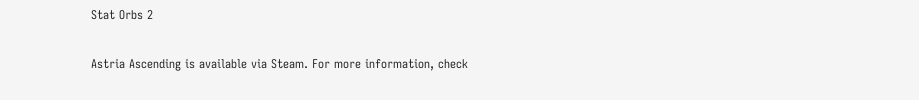Stat Orbs 2

Astria Ascending is available via Steam. For more information, check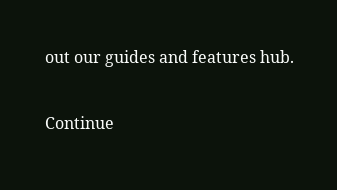out our guides and features hub.

Continue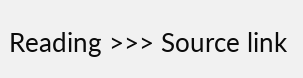Reading >>> Source link